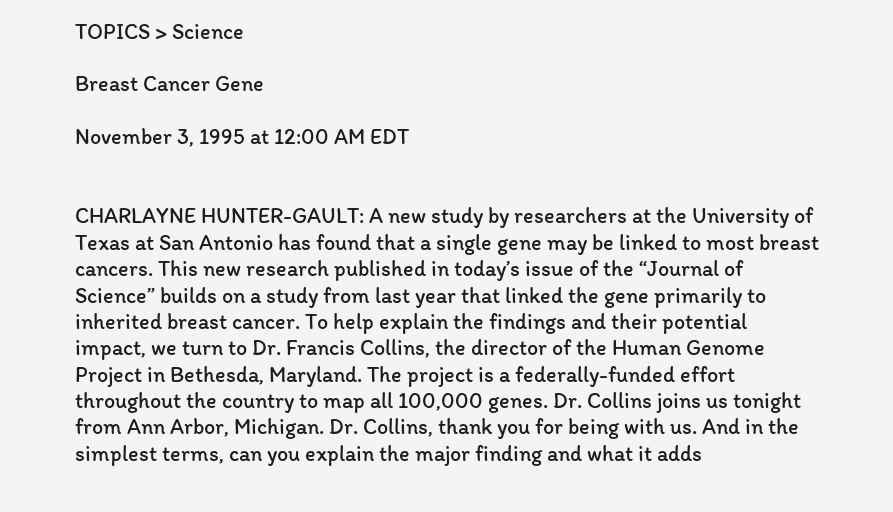TOPICS > Science

Breast Cancer Gene

November 3, 1995 at 12:00 AM EDT


CHARLAYNE HUNTER-GAULT: A new study by researchers at the University of Texas at San Antonio has found that a single gene may be linked to most breast cancers. This new research published in today’s issue of the “Journal of Science” builds on a study from last year that linked the gene primarily to inherited breast cancer. To help explain the findings and their potential impact, we turn to Dr. Francis Collins, the director of the Human Genome Project in Bethesda, Maryland. The project is a federally-funded effort throughout the country to map all 100,000 genes. Dr. Collins joins us tonight from Ann Arbor, Michigan. Dr. Collins, thank you for being with us. And in the simplest terms, can you explain the major finding and what it adds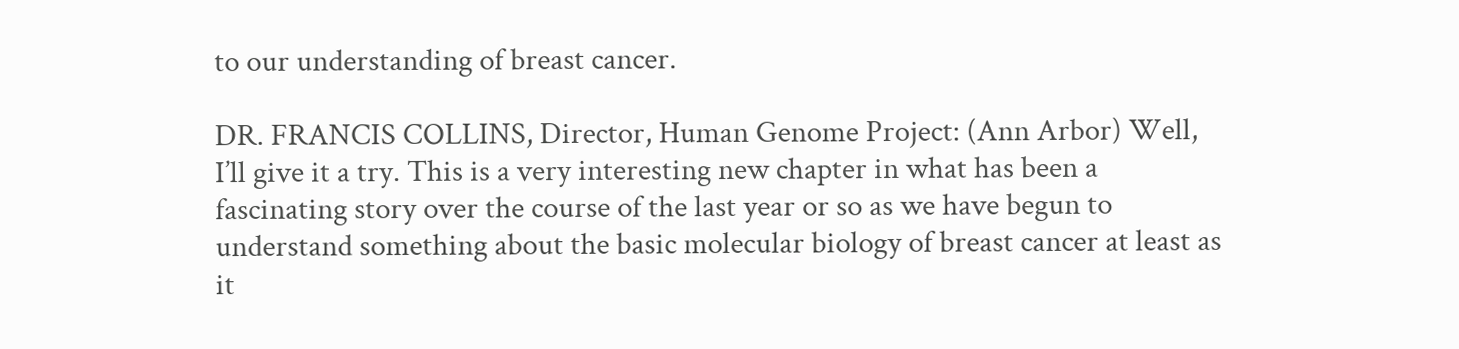to our understanding of breast cancer.

DR. FRANCIS COLLINS, Director, Human Genome Project: (Ann Arbor) Well, I’ll give it a try. This is a very interesting new chapter in what has been a fascinating story over the course of the last year or so as we have begun to understand something about the basic molecular biology of breast cancer at least as it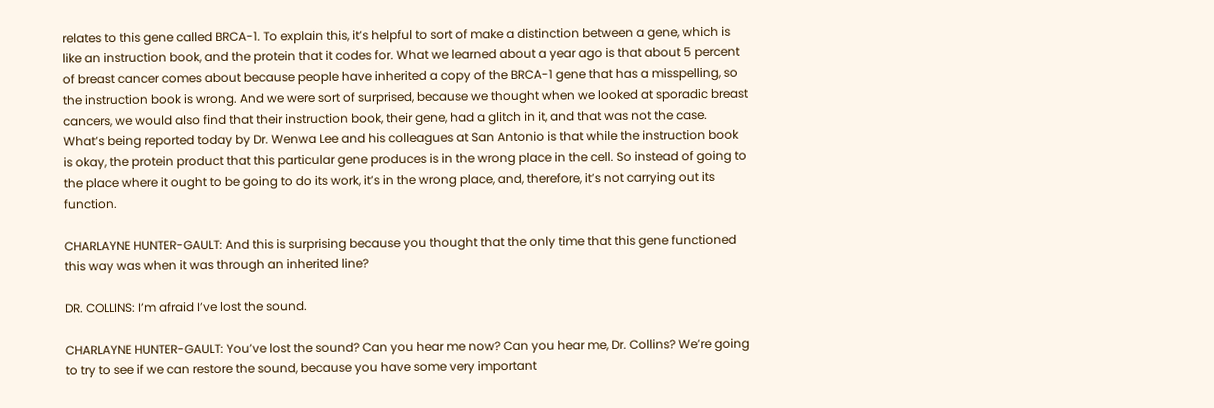relates to this gene called BRCA-1. To explain this, it’s helpful to sort of make a distinction between a gene, which is like an instruction book, and the protein that it codes for. What we learned about a year ago is that about 5 percent of breast cancer comes about because people have inherited a copy of the BRCA-1 gene that has a misspelling, so the instruction book is wrong. And we were sort of surprised, because we thought when we looked at sporadic breast cancers, we would also find that their instruction book, their gene, had a glitch in it, and that was not the case. What’s being reported today by Dr. Wenwa Lee and his colleagues at San Antonio is that while the instruction book is okay, the protein product that this particular gene produces is in the wrong place in the cell. So instead of going to the place where it ought to be going to do its work, it’s in the wrong place, and, therefore, it’s not carrying out its function.

CHARLAYNE HUNTER-GAULT: And this is surprising because you thought that the only time that this gene functioned this way was when it was through an inherited line?

DR. COLLINS: I’m afraid I’ve lost the sound.

CHARLAYNE HUNTER-GAULT: You’ve lost the sound? Can you hear me now? Can you hear me, Dr. Collins? We’re going to try to see if we can restore the sound, because you have some very important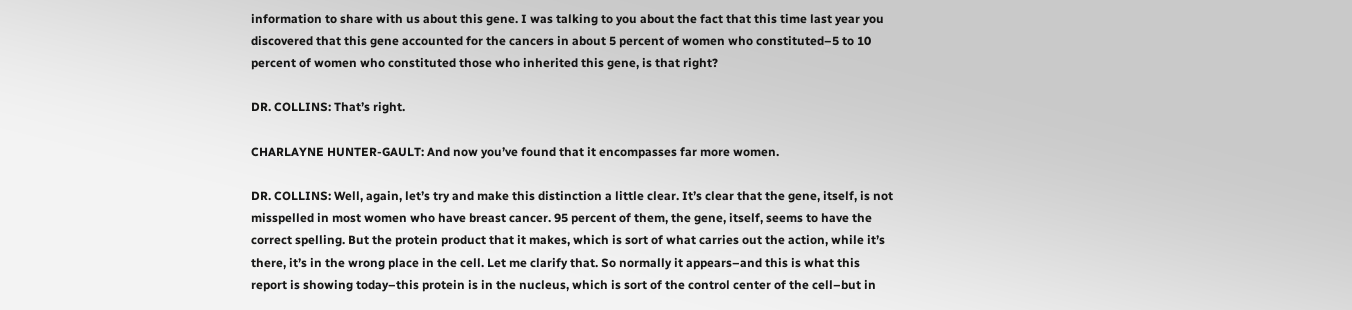information to share with us about this gene. I was talking to you about the fact that this time last year you discovered that this gene accounted for the cancers in about 5 percent of women who constituted–5 to 10 percent of women who constituted those who inherited this gene, is that right?

DR. COLLINS: That’s right.

CHARLAYNE HUNTER-GAULT: And now you’ve found that it encompasses far more women.

DR. COLLINS: Well, again, let’s try and make this distinction a little clear. It’s clear that the gene, itself, is not misspelled in most women who have breast cancer. 95 percent of them, the gene, itself, seems to have the correct spelling. But the protein product that it makes, which is sort of what carries out the action, while it’s there, it’s in the wrong place in the cell. Let me clarify that. So normally it appears–and this is what this report is showing today–this protein is in the nucleus, which is sort of the control center of the cell–but in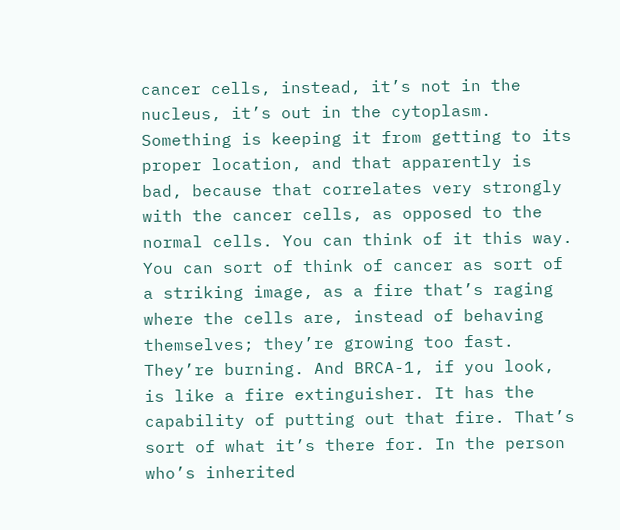cancer cells, instead, it’s not in the nucleus, it’s out in the cytoplasm. Something is keeping it from getting to its proper location, and that apparently is bad, because that correlates very strongly with the cancer cells, as opposed to the normal cells. You can think of it this way. You can sort of think of cancer as sort of a striking image, as a fire that’s raging where the cells are, instead of behaving themselves; they’re growing too fast. They’re burning. And BRCA-1, if you look, is like a fire extinguisher. It has the capability of putting out that fire. That’s sort of what it’s there for. In the person who’s inherited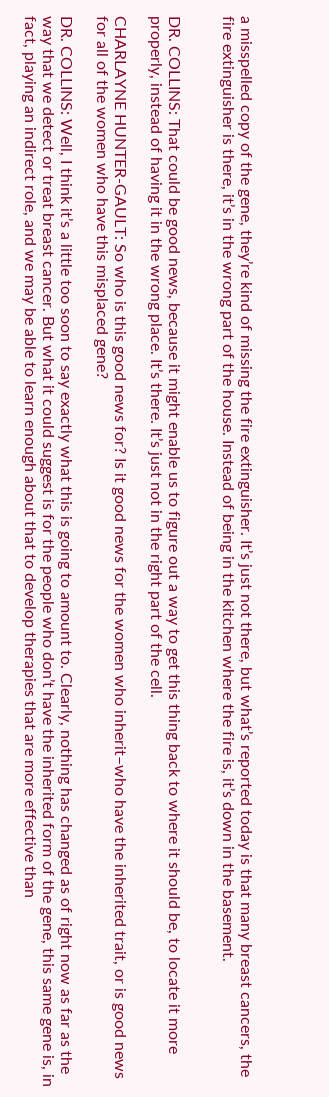a misspelled copy of the gene, they’re kind of missing the fire extinguisher. It’s just not there, but what’s reported today is that many breast cancers, the fire extinguisher is there, it’s in the wrong part of the house. Instead of being in the kitchen where the fire is, it’s down in the basement.


DR. COLLINS: That could be good news, because it might enable us to figure out a way to get this thing back to where it should be, to locate it more properly, instead of having it in the wrong place. It’s there. It’s just not in the right part of the cell.

CHARLAYNE HUNTER-GAULT: So who is this good news for? Is it good news for the women who inherit–who have the inherited trait, or is good news for all of the women who have this misplaced gene?

DR. COLLINS: Well, I think it’s a little too soon to say exactly what this is going to amount to. Clearly, nothing has changed as of right now as far as the way that we detect or treat breast cancer. But what it could suggest is for the people who don’t have the inherited form of the gene, this same gene is, in fact, playing an indirect role, and we may be able to learn enough about that to develop therapies that are more effective than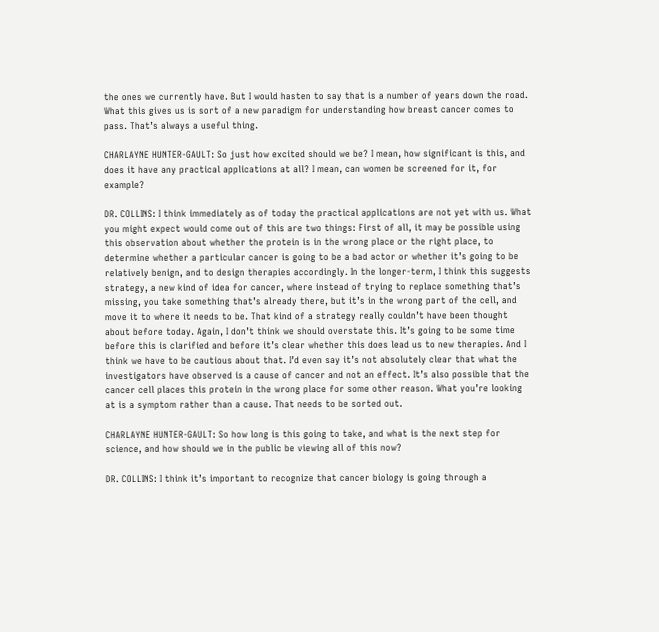the ones we currently have. But I would hasten to say that is a number of years down the road. What this gives us is sort of a new paradigm for understanding how breast cancer comes to pass. That’s always a useful thing.

CHARLAYNE HUNTER-GAULT: So just how excited should we be? I mean, how significant is this, and does it have any practical applications at all? I mean, can women be screened for it, for example?

DR. COLLINS: I think immediately as of today the practical applications are not yet with us. What you might expect would come out of this are two things: First of all, it may be possible using this observation about whether the protein is in the wrong place or the right place, to determine whether a particular cancer is going to be a bad actor or whether it’s going to be relatively benign, and to design therapies accordingly. In the longer-term, I think this suggests strategy, a new kind of idea for cancer, where instead of trying to replace something that’s missing, you take something that’s already there, but it’s in the wrong part of the cell, and move it to where it needs to be. That kind of a strategy really couldn’t have been thought about before today. Again, I don’t think we should overstate this. It’s going to be some time before this is clarified and before it’s clear whether this does lead us to new therapies. And I think we have to be cautious about that. I’d even say it’s not absolutely clear that what the investigators have observed is a cause of cancer and not an effect. It’s also possible that the cancer cell places this protein in the wrong place for some other reason. What you’re looking at is a symptom rather than a cause. That needs to be sorted out.

CHARLAYNE HUNTER-GAULT: So how long is this going to take, and what is the next step for science, and how should we in the public be viewing all of this now?

DR. COLLINS: I think it’s important to recognize that cancer biology is going through a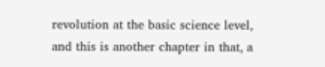revolution at the basic science level, and this is another chapter in that, a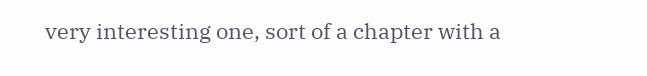very interesting one, sort of a chapter with a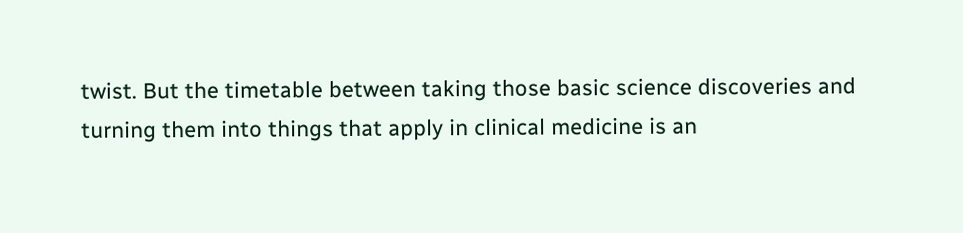twist. But the timetable between taking those basic science discoveries and turning them into things that apply in clinical medicine is an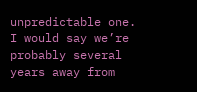unpredictable one. I would say we’re probably several years away from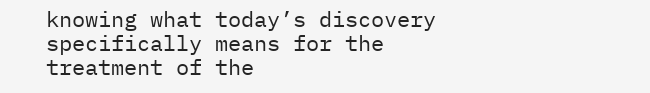knowing what today’s discovery specifically means for the treatment of the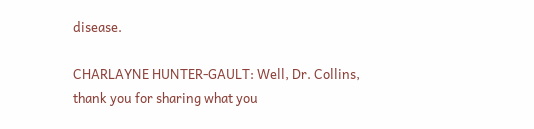disease.

CHARLAYNE HUNTER-GAULT: Well, Dr. Collins, thank you for sharing what you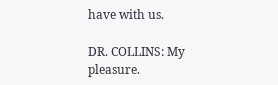have with us.

DR. COLLINS: My pleasure.